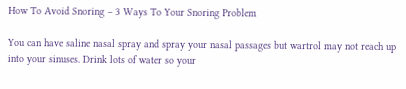How To Avoid Snoring – 3 Ways To Your Snoring Problem

You can have saline nasal spray and spray your nasal passages but wartrol may not reach up into your sinuses. Drink lots of water so your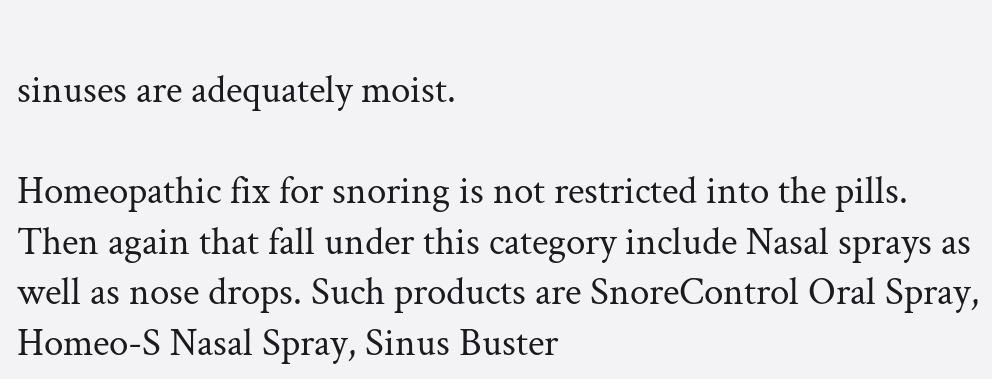sinuses are adequately moist.

Homeopathic fix for snoring is not restricted into the pills. Then again that fall under this category include Nasal sprays as well as nose drops. Such products are SnoreControl Oral Spray, Homeo-S Nasal Spray, Sinus Buster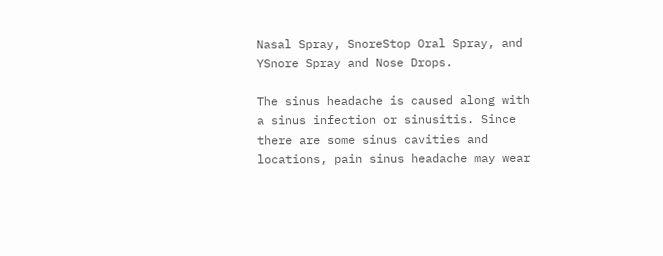Nasal Spray, SnoreStop Oral Spray, and YSnore Spray and Nose Drops.

The sinus headache is caused along with a sinus infection or sinusitis. Since there are some sinus cavities and locations, pain sinus headache may wear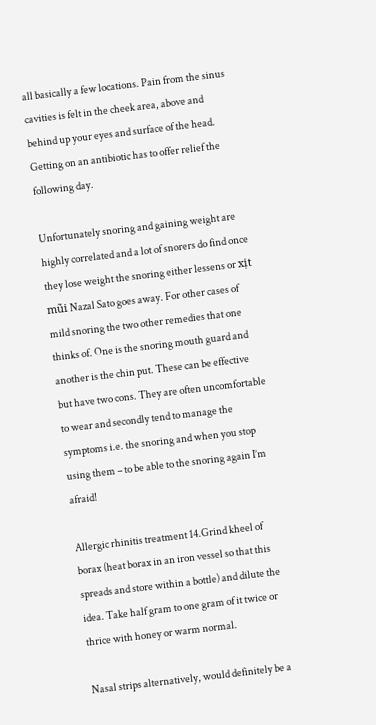all basically a few locations. Pain from the sinus cavities is felt in the cheek area, above and behind up your eyes and surface of the head. Getting on an antibiotic has to offer relief the following day.

Unfortunately snoring and gaining weight are highly correlated and a lot of snorers do find once they lose weight the snoring either lessens or xịt mũi Nazal Sato goes away. For other cases of mild snoring the two other remedies that one thinks of. One is the snoring mouth guard and another is the chin put. These can be effective but have two cons. They are often uncomfortable to wear and secondly tend to manage the symptoms i.e. the snoring and when you stop using them – to be able to the snoring again I’m afraid!

Allergic rhinitis treatment 14.Grind kheel of borax (heat borax in an iron vessel so that this spreads and store within a bottle) and dilute the idea. Take half gram to one gram of it twice or thrice with honey or warm normal.

Nasal strips alternatively, would definitely be a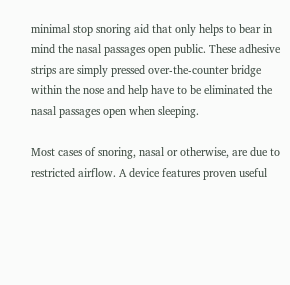minimal stop snoring aid that only helps to bear in mind the nasal passages open public. These adhesive strips are simply pressed over-the-counter bridge within the nose and help have to be eliminated the nasal passages open when sleeping.

Most cases of snoring, nasal or otherwise, are due to restricted airflow. A device features proven useful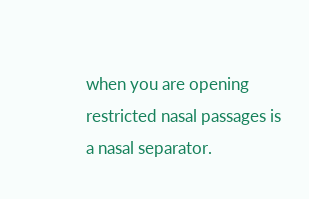when you are opening restricted nasal passages is a nasal separator.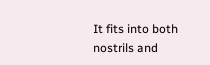It fits into both nostrils and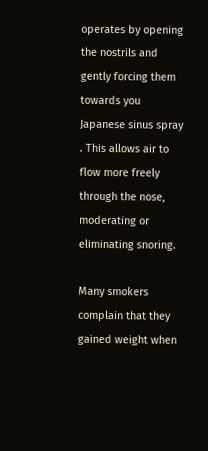operates by opening the nostrils and gently forcing them towards you Japanese sinus spray . This allows air to flow more freely through the nose, moderating or eliminating snoring.

Many smokers complain that they gained weight when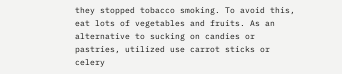they stopped tobacco smoking. To avoid this, eat lots of vegetables and fruits. As an alternative to sucking on candies or pastries, utilized use carrot sticks or celery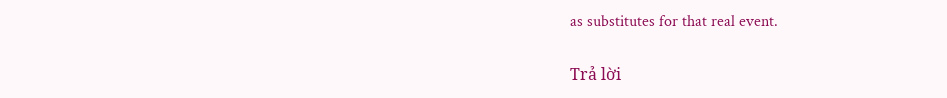as substitutes for that real event.

Trả lời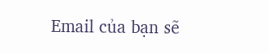Email của bạn sẽ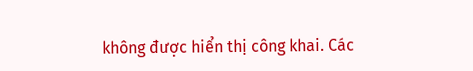không được hiển thị công khai. Các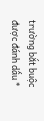trường bắt buộc được đánh dấu *